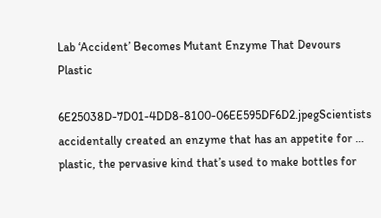Lab ‘Accident’ Becomes Mutant Enzyme That Devours Plastic

6E25038D-7D01-4DD8-8100-06EE595DF6D2.jpegScientists accidentally created an enzyme that has an appetite for … plastic, the pervasive kind that’s used to make bottles for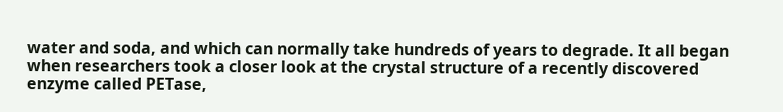water and soda, and which can normally take hundreds of years to degrade. It all began when researchers took a closer look at the crystal structure of a recently discovered enzyme called PETase,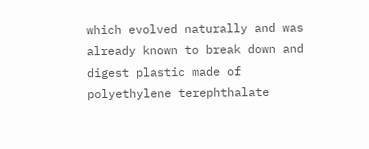which evolved naturally and was already known to break down and digest plastic made of polyethylene terephthalate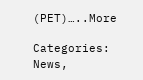(PET)…..More

Categories: News,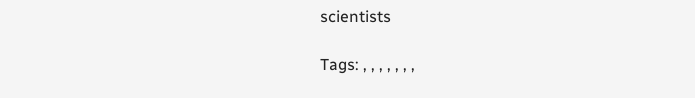scientists

Tags: , , , , , , ,